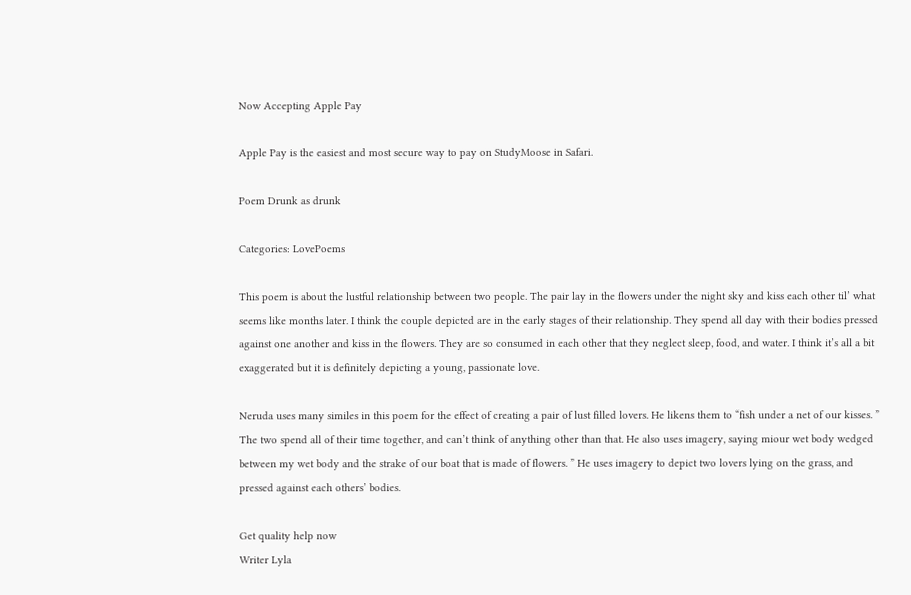Now Accepting Apple Pay

Apple Pay is the easiest and most secure way to pay on StudyMoose in Safari.

Poem Drunk as drunk

Categories: LovePoems

This poem is about the lustful relationship between two people. The pair lay in the flowers under the night sky and kiss each other til’ what seems like months later. I think the couple depicted are in the early stages of their relationship. They spend all day with their bodies pressed against one another and kiss in the flowers. They are so consumed in each other that they neglect sleep, food, and water. I think it’s all a bit exaggerated but it is definitely depicting a young, passionate love.

Neruda uses many similes in this poem for the effect of creating a pair of lust filled lovers. He likens them to “fish under a net of our kisses. ” The two spend all of their time together, and can’t think of anything other than that. He also uses imagery, saying miour wet body wedged between my wet body and the strake of our boat that is made of flowers. ” He uses imagery to depict two lovers lying on the grass, and pressed against each others’ bodies.

Get quality help now
Writer Lyla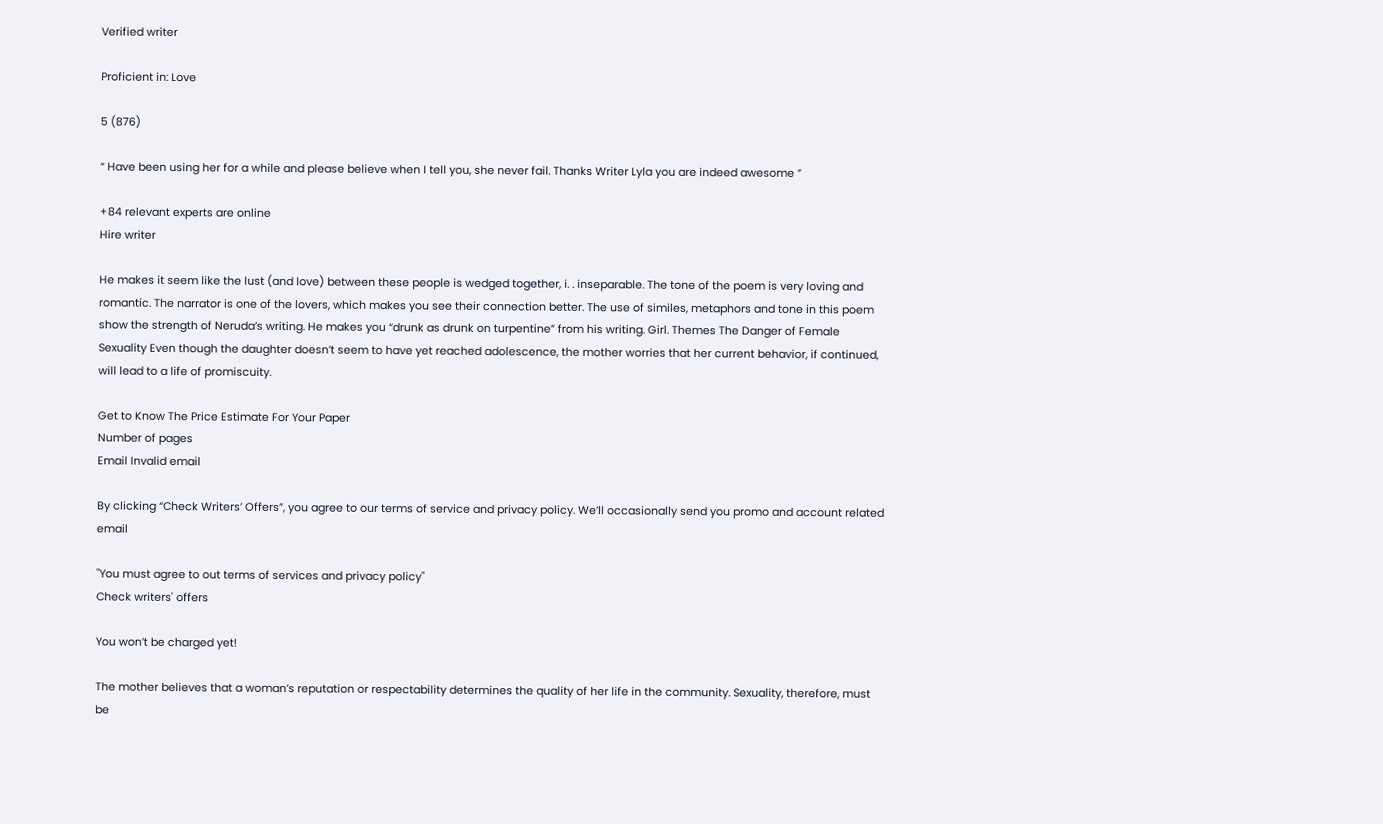Verified writer

Proficient in: Love

5 (876)

“ Have been using her for a while and please believe when I tell you, she never fail. Thanks Writer Lyla you are indeed awesome ”

+84 relevant experts are online
Hire writer

He makes it seem like the lust (and love) between these people is wedged together, i. . inseparable. The tone of the poem is very loving and romantic. The narrator is one of the lovers, which makes you see their connection better. The use of similes, metaphors and tone in this poem show the strength of Neruda’s writing. He makes you “drunk as drunk on turpentine” from his writing. Girl. Themes The Danger of Female Sexuality Even though the daughter doesn’t seem to have yet reached adolescence, the mother worries that her current behavior, if continued, will lead to a life of promiscuity.

Get to Know The Price Estimate For Your Paper
Number of pages
Email Invalid email

By clicking “Check Writers’ Offers”, you agree to our terms of service and privacy policy. We’ll occasionally send you promo and account related email

"You must agree to out terms of services and privacy policy"
Check writers' offers

You won’t be charged yet!

The mother believes that a woman’s reputation or respectability determines the quality of her life in the community. Sexuality, therefore, must be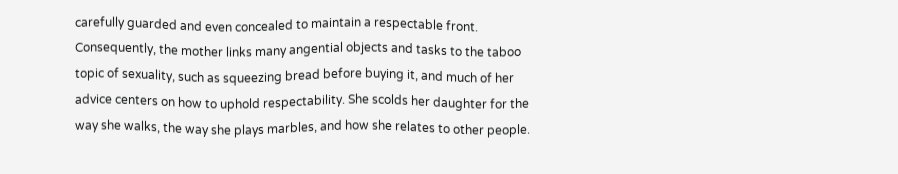carefully guarded and even concealed to maintain a respectable front. Consequently, the mother links many angential objects and tasks to the taboo topic of sexuality, such as squeezing bread before buying it, and much of her advice centers on how to uphold respectability. She scolds her daughter for the way she walks, the way she plays marbles, and how she relates to other people.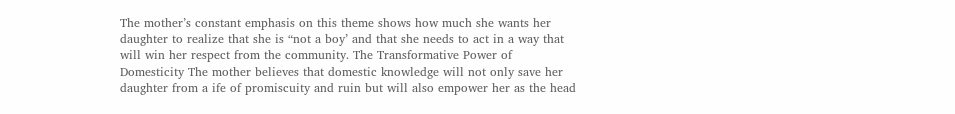The mother’s constant emphasis on this theme shows how much she wants her daughter to realize that she is “not a boy’ and that she needs to act in a way that will win her respect from the community. The Transformative Power of Domesticity The mother believes that domestic knowledge will not only save her daughter from a ife of promiscuity and ruin but will also empower her as the head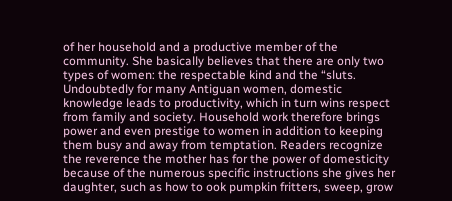of her household and a productive member of the community. She basically believes that there are only two types of women: the respectable kind and the “sluts. Undoubtedly for many Antiguan women, domestic knowledge leads to productivity, which in turn wins respect from family and society. Household work therefore brings power and even prestige to women in addition to keeping them busy and away from temptation. Readers recognize the reverence the mother has for the power of domesticity because of the numerous specific instructions she gives her daughter, such as how to ook pumpkin fritters, sweep, grow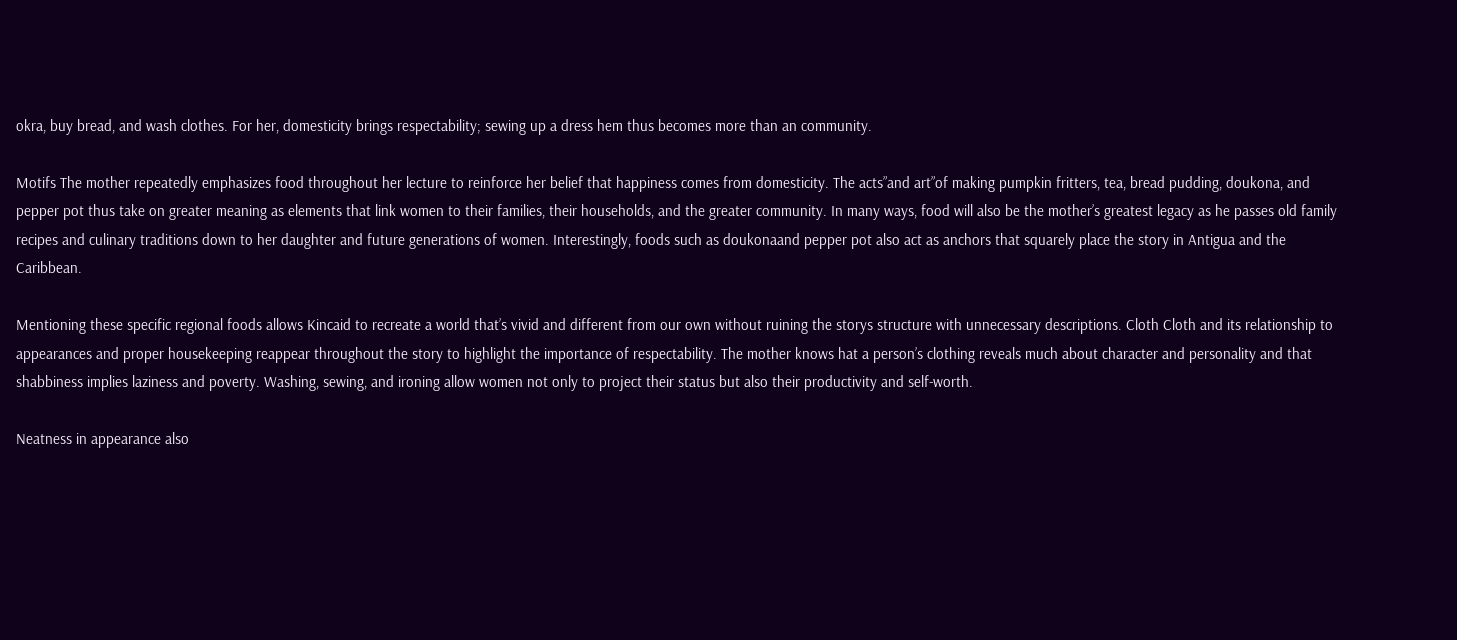okra, buy bread, and wash clothes. For her, domesticity brings respectability; sewing up a dress hem thus becomes more than an community.

Motifs The mother repeatedly emphasizes food throughout her lecture to reinforce her belief that happiness comes from domesticity. The acts”and art”of making pumpkin fritters, tea, bread pudding, doukona, and pepper pot thus take on greater meaning as elements that link women to their families, their households, and the greater community. In many ways, food will also be the mother’s greatest legacy as he passes old family recipes and culinary traditions down to her daughter and future generations of women. Interestingly, foods such as doukonaand pepper pot also act as anchors that squarely place the story in Antigua and the Caribbean.

Mentioning these specific regional foods allows Kincaid to recreate a world that’s vivid and different from our own without ruining the storys structure with unnecessary descriptions. Cloth Cloth and its relationship to appearances and proper housekeeping reappear throughout the story to highlight the importance of respectability. The mother knows hat a person’s clothing reveals much about character and personality and that shabbiness implies laziness and poverty. Washing, sewing, and ironing allow women not only to project their status but also their productivity and self-worth.

Neatness in appearance also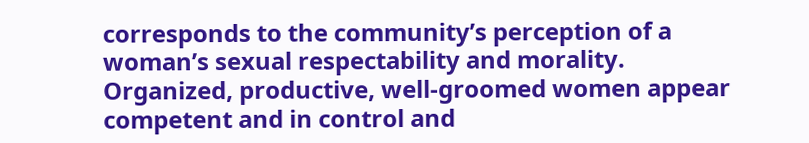corresponds to the community’s perception of a woman’s sexual respectability and morality. Organized, productive, well-groomed women appear competent and in control and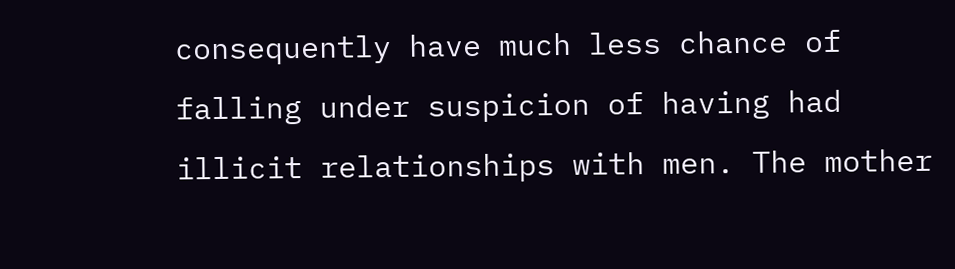consequently have much less chance of falling under suspicion of having had illicit relationships with men. The mother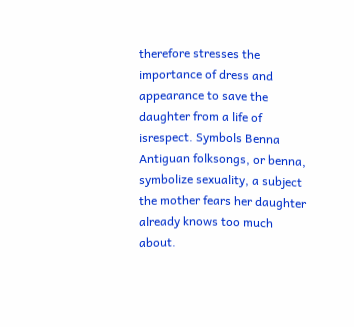therefore stresses the importance of dress and appearance to save the daughter from a life of isrespect. Symbols Benna Antiguan folksongs, or benna, symbolize sexuality, a subject the mother fears her daughter already knows too much about.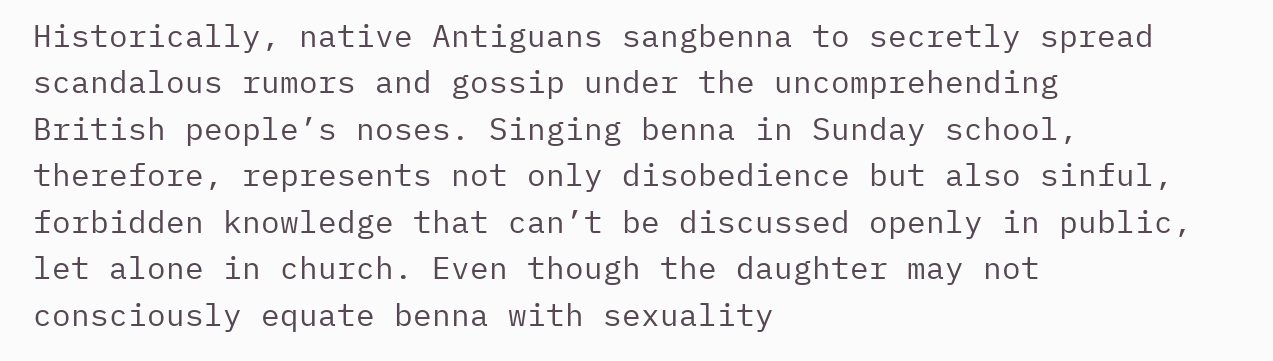Historically, native Antiguans sangbenna to secretly spread scandalous rumors and gossip under the uncomprehending British people’s noses. Singing benna in Sunday school, therefore, represents not only disobedience but also sinful, forbidden knowledge that can’t be discussed openly in public, let alone in church. Even though the daughter may not consciously equate benna with sexuality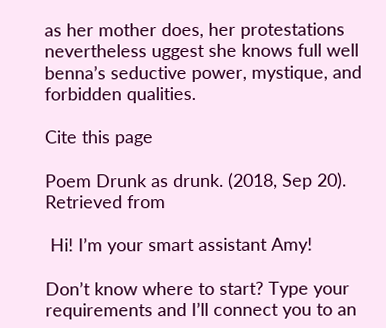as her mother does, her protestations nevertheless uggest she knows full well benna’s seductive power, mystique, and forbidden qualities.

Cite this page

Poem Drunk as drunk. (2018, Sep 20). Retrieved from

 Hi! I’m your smart assistant Amy!

Don’t know where to start? Type your requirements and I’ll connect you to an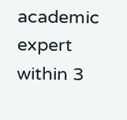academic expert within 3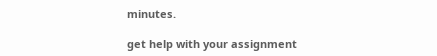minutes.

get help with your assignment